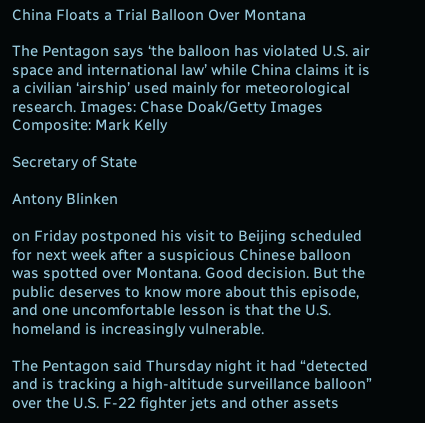China Floats a Trial Balloon Over Montana

The Pentagon says ‘the balloon has violated U.S. air space and international law’ while China claims it is a civilian ‘airship’ used mainly for meteorological research. Images: Chase Doak/Getty Images Composite: Mark Kelly

Secretary of State

Antony Blinken

on Friday postponed his visit to Beijing scheduled for next week after a suspicious Chinese balloon was spotted over Montana. Good decision. But the public deserves to know more about this episode, and one uncomfortable lesson is that the U.S. homeland is increasingly vulnerable.

The Pentagon said Thursday night it had “detected and is tracking a high-altitude surveillance balloon” over the U.S. F-22 fighter jets and other assets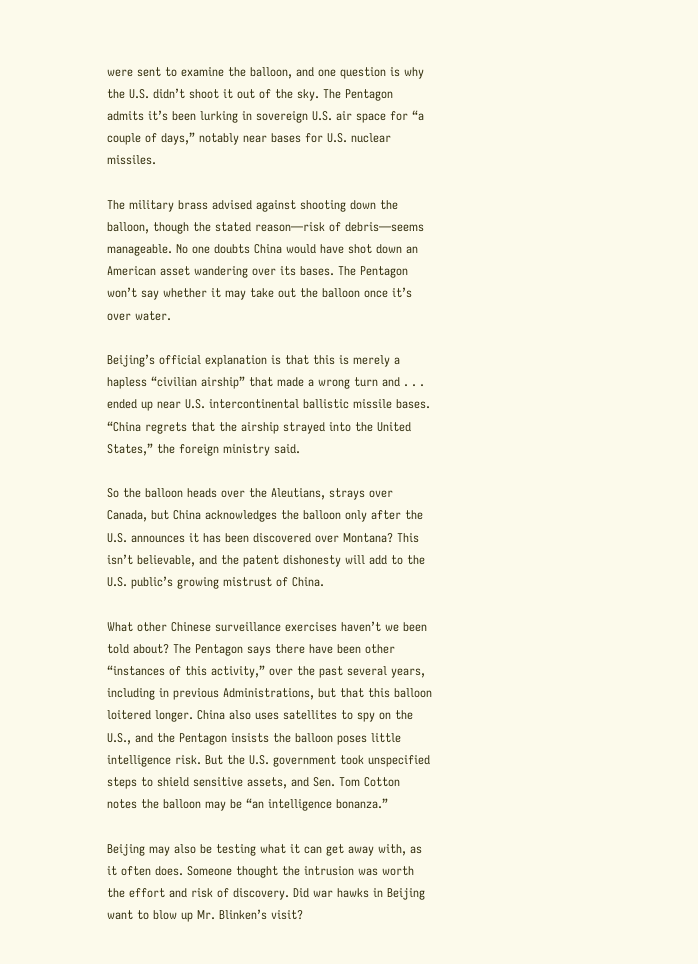were sent to examine the balloon, and one question is why the U.S. didn’t shoot it out of the sky. The Pentagon admits it’s been lurking in sovereign U.S. air space for “a couple of days,” notably near bases for U.S. nuclear missiles.

The military brass advised against shooting down the balloon, though the stated reason—risk of debris—seems manageable. No one doubts China would have shot down an American asset wandering over its bases. The Pentagon won’t say whether it may take out the balloon once it’s over water.

Beijing’s official explanation is that this is merely a hapless “civilian airship” that made a wrong turn and . . . ended up near U.S. intercontinental ballistic missile bases. “China regrets that the airship strayed into the United States,” the foreign ministry said.

So the balloon heads over the Aleutians, strays over Canada, but China acknowledges the balloon only after the U.S. announces it has been discovered over Montana? This isn’t believable, and the patent dishonesty will add to the U.S. public’s growing mistrust of China.

What other Chinese surveillance exercises haven’t we been told about? The Pentagon says there have been other “instances of this activity,” over the past several years, including in previous Administrations, but that this balloon loitered longer. China also uses satellites to spy on the U.S., and the Pentagon insists the balloon poses little intelligence risk. But the U.S. government took unspecified steps to shield sensitive assets, and Sen. Tom Cotton notes the balloon may be “an intelligence bonanza.”

Beijing may also be testing what it can get away with, as it often does. Someone thought the intrusion was worth the effort and risk of discovery. Did war hawks in Beijing want to blow up Mr. Blinken’s visit?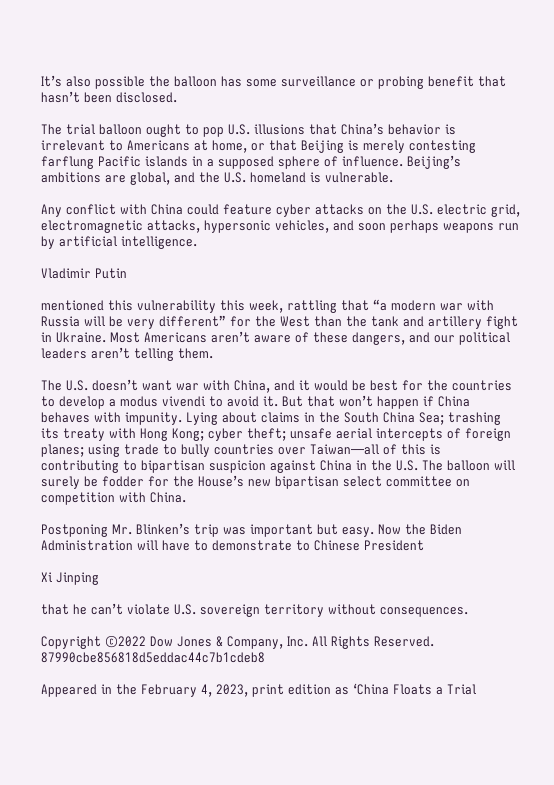It’s also possible the balloon has some surveillance or probing benefit that hasn’t been disclosed.

The trial balloon ought to pop U.S. illusions that China’s behavior is irrelevant to Americans at home, or that Beijing is merely contesting farflung Pacific islands in a supposed sphere of influence. Beijing’s ambitions are global, and the U.S. homeland is vulnerable.

Any conflict with China could feature cyber attacks on the U.S. electric grid, electromagnetic attacks, hypersonic vehicles, and soon perhaps weapons run by artificial intelligence.

Vladimir Putin

mentioned this vulnerability this week, rattling that “a modern war with Russia will be very different” for the West than the tank and artillery fight in Ukraine. Most Americans aren’t aware of these dangers, and our political leaders aren’t telling them.

The U.S. doesn’t want war with China, and it would be best for the countries to develop a modus vivendi to avoid it. But that won’t happen if China behaves with impunity. Lying about claims in the South China Sea; trashing its treaty with Hong Kong; cyber theft; unsafe aerial intercepts of foreign planes; using trade to bully countries over Taiwan—all of this is contributing to bipartisan suspicion against China in the U.S. The balloon will surely be fodder for the House’s new bipartisan select committee on competition with China.

Postponing Mr. Blinken’s trip was important but easy. Now the Biden Administration will have to demonstrate to Chinese President

Xi Jinping

that he can’t violate U.S. sovereign territory without consequences.

Copyright ©2022 Dow Jones & Company, Inc. All Rights Reserved. 87990cbe856818d5eddac44c7b1cdeb8

Appeared in the February 4, 2023, print edition as ‘China Floats a Trial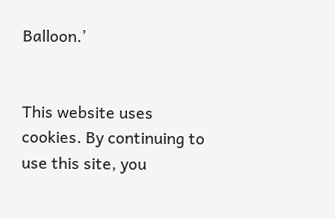Balloon.’


This website uses cookies. By continuing to use this site, you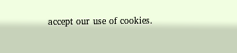accept our use of cookies.